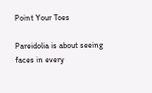Point Your Toes

Pareidolia is about seeing faces in every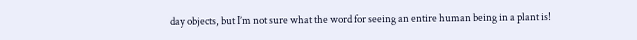day objects, but I’m not sure what the word for seeing an entire human being in a plant is!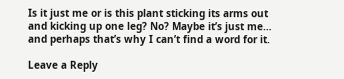Is it just me or is this plant sticking its arms out and kicking up one leg? No? Maybe it’s just me… and perhaps that’s why I can’t find a word for it.

Leave a Reply